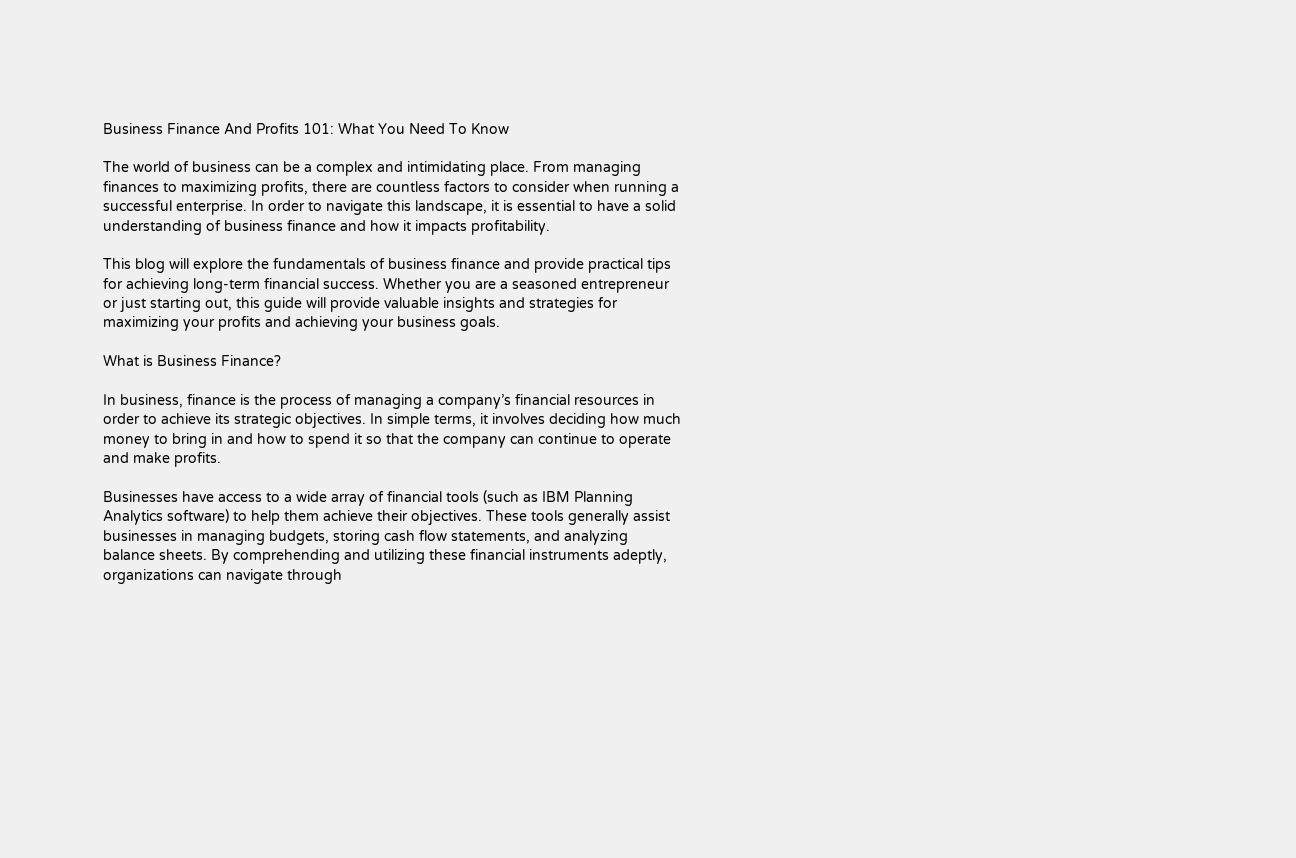Business Finance And Profits 101: What You Need To Know

The world of business can be a complex and intimidating place. From managing finances to maximizing profits, there are countless factors to consider when running a successful enterprise. In order to navigate this landscape, it is essential to have a solid understanding of business finance and how it impacts profitability.

This blog will explore the fundamentals of business finance and provide practical tips for achieving long-term financial success. Whether you are a seasoned entrepreneur or just starting out, this guide will provide valuable insights and strategies for maximizing your profits and achieving your business goals.

What is Business Finance?

In business, finance is the process of managing a company’s financial resources in order to achieve its strategic objectives. In simple terms, it involves deciding how much money to bring in and how to spend it so that the company can continue to operate and make profits.

Businesses have access to a wide array of financial tools (such as IBM Planning Analytics software) to help them achieve their objectives. These tools generally assist businesses in managing budgets, storing cash flow statements, and analyzing balance sheets. By comprehending and utilizing these financial instruments adeptly, organizations can navigate through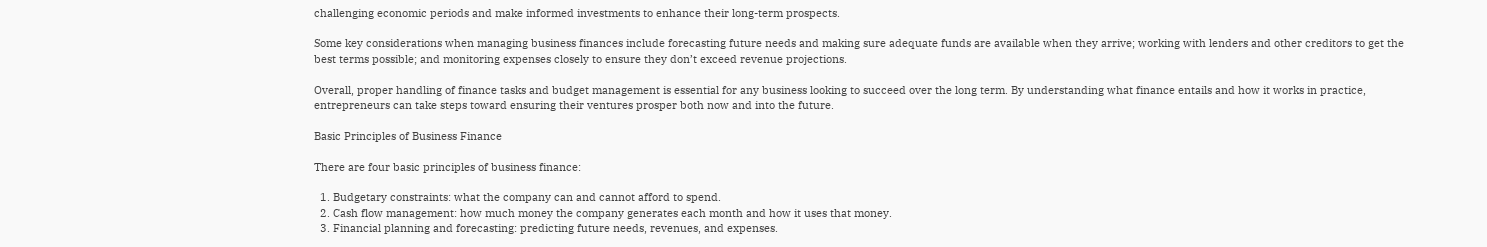challenging economic periods and make informed investments to enhance their long-term prospects.

Some key considerations when managing business finances include forecasting future needs and making sure adequate funds are available when they arrive; working with lenders and other creditors to get the best terms possible; and monitoring expenses closely to ensure they don’t exceed revenue projections.

Overall, proper handling of finance tasks and budget management is essential for any business looking to succeed over the long term. By understanding what finance entails and how it works in practice, entrepreneurs can take steps toward ensuring their ventures prosper both now and into the future.

Basic Principles of Business Finance

There are four basic principles of business finance:

  1. Budgetary constraints: what the company can and cannot afford to spend.
  2. Cash flow management: how much money the company generates each month and how it uses that money.
  3. Financial planning and forecasting: predicting future needs, revenues, and expenses.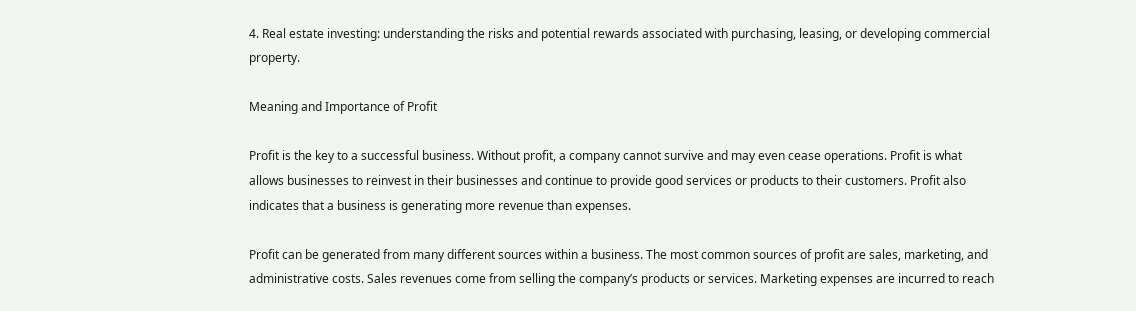4. Real estate investing: understanding the risks and potential rewards associated with purchasing, leasing, or developing commercial property.

Meaning and Importance of Profit

Profit is the key to a successful business. Without profit, a company cannot survive and may even cease operations. Profit is what allows businesses to reinvest in their businesses and continue to provide good services or products to their customers. Profit also indicates that a business is generating more revenue than expenses.

Profit can be generated from many different sources within a business. The most common sources of profit are sales, marketing, and administrative costs. Sales revenues come from selling the company’s products or services. Marketing expenses are incurred to reach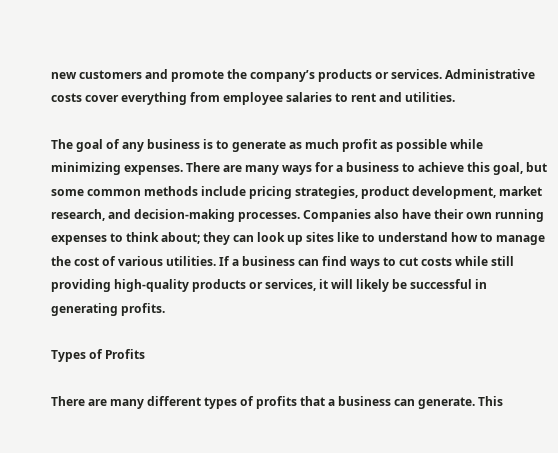new customers and promote the company’s products or services. Administrative costs cover everything from employee salaries to rent and utilities.

The goal of any business is to generate as much profit as possible while minimizing expenses. There are many ways for a business to achieve this goal, but some common methods include pricing strategies, product development, market research, and decision-making processes. Companies also have their own running expenses to think about; they can look up sites like to understand how to manage the cost of various utilities. If a business can find ways to cut costs while still providing high-quality products or services, it will likely be successful in generating profits.

Types of Profits

There are many different types of profits that a business can generate. This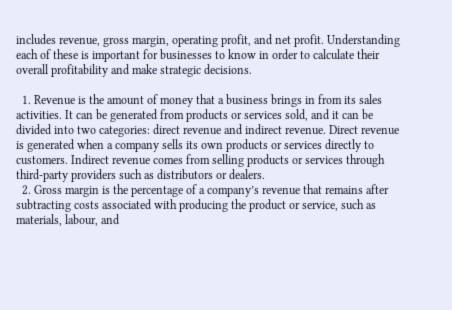includes revenue, gross margin, operating profit, and net profit. Understanding each of these is important for businesses to know in order to calculate their overall profitability and make strategic decisions.

  1. Revenue is the amount of money that a business brings in from its sales activities. It can be generated from products or services sold, and it can be divided into two categories: direct revenue and indirect revenue. Direct revenue is generated when a company sells its own products or services directly to customers. Indirect revenue comes from selling products or services through third-party providers such as distributors or dealers.
  2. Gross margin is the percentage of a company’s revenue that remains after subtracting costs associated with producing the product or service, such as materials, labour, and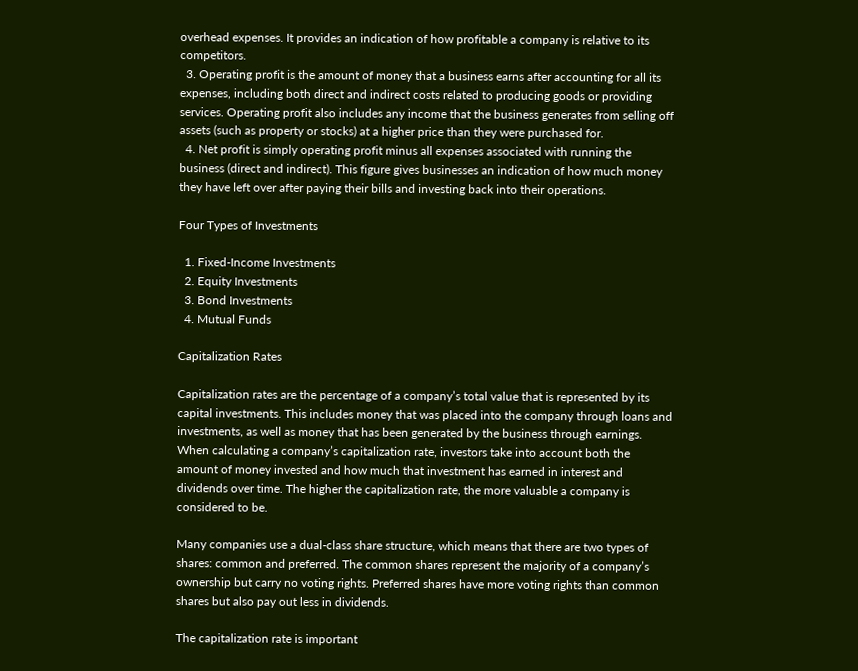overhead expenses. It provides an indication of how profitable a company is relative to its competitors.
  3. Operating profit is the amount of money that a business earns after accounting for all its expenses, including both direct and indirect costs related to producing goods or providing services. Operating profit also includes any income that the business generates from selling off assets (such as property or stocks) at a higher price than they were purchased for.
  4. Net profit is simply operating profit minus all expenses associated with running the business (direct and indirect). This figure gives businesses an indication of how much money they have left over after paying their bills and investing back into their operations.

Four Types of Investments

  1. Fixed-Income Investments
  2. Equity Investments
  3. Bond Investments
  4. Mutual Funds

Capitalization Rates

Capitalization rates are the percentage of a company’s total value that is represented by its capital investments. This includes money that was placed into the company through loans and investments, as well as money that has been generated by the business through earnings. When calculating a company’s capitalization rate, investors take into account both the amount of money invested and how much that investment has earned in interest and dividends over time. The higher the capitalization rate, the more valuable a company is considered to be.

Many companies use a dual-class share structure, which means that there are two types of shares: common and preferred. The common shares represent the majority of a company’s ownership but carry no voting rights. Preferred shares have more voting rights than common shares but also pay out less in dividends.

The capitalization rate is important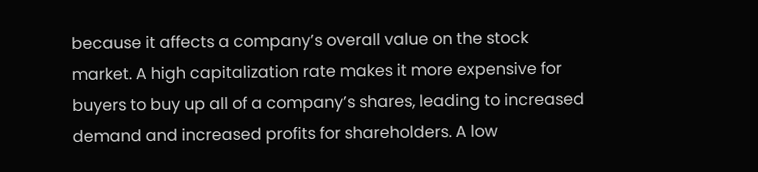because it affects a company’s overall value on the stock market. A high capitalization rate makes it more expensive for buyers to buy up all of a company’s shares, leading to increased demand and increased profits for shareholders. A low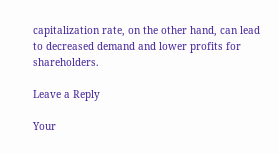capitalization rate, on the other hand, can lead to decreased demand and lower profits for shareholders.

Leave a Reply

Your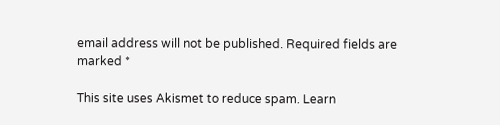email address will not be published. Required fields are marked *

This site uses Akismet to reduce spam. Learn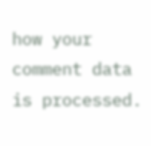how your comment data is processed.